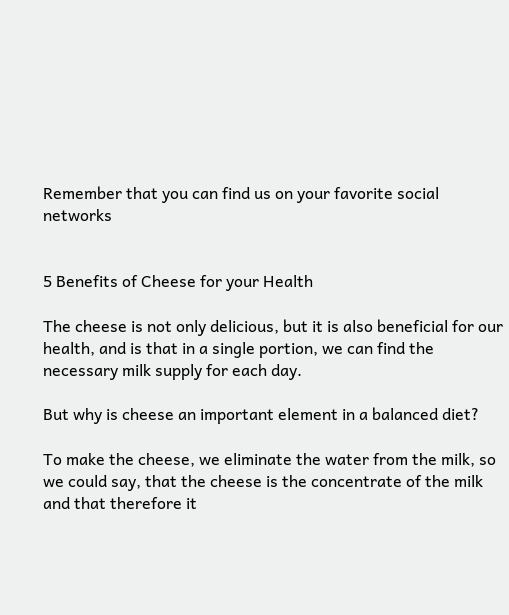Remember that you can find us on your favorite social networks


5 Benefits of Cheese for your Health

The cheese is not only delicious, but it is also beneficial for our health, and is that in a single portion, we can find the necessary milk supply for each day.

But why is cheese an important element in a balanced diet?

To make the cheese, we eliminate the water from the milk, so we could say, that the cheese is the concentrate of the milk and that therefore it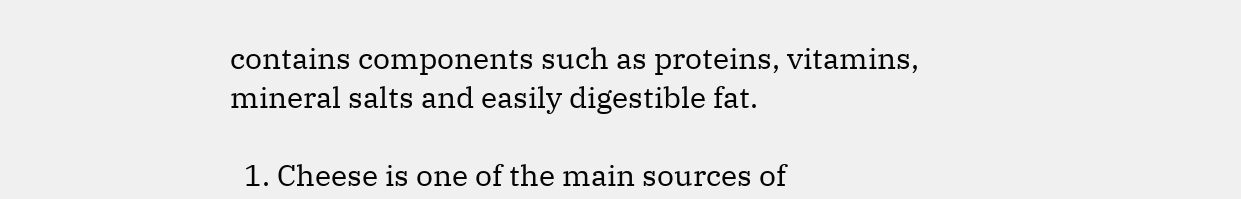contains components such as proteins, vitamins, mineral salts and easily digestible fat.

  1. Cheese is one of the main sources of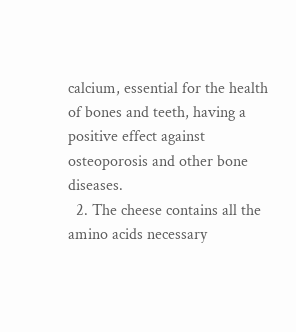calcium, essential for the health of bones and teeth, having a positive effect against osteoporosis and other bone diseases.
  2. The cheese contains all the amino acids necessary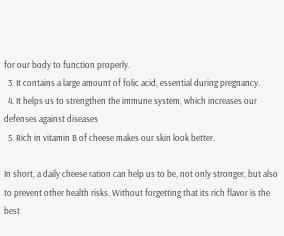for our body to function properly.
  3. It contains a large amount of folic acid, essential during pregnancy.
  4. It helps us to strengthen the immune system, which increases our defenses against diseases
  5. Rich in vitamin B of cheese makes our skin look better.

In short, a daily cheese ration can help us to be, not only stronger, but also to prevent other health risks. Without forgetting that its rich flavor is the best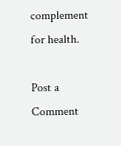complement for health.

Post a Comment